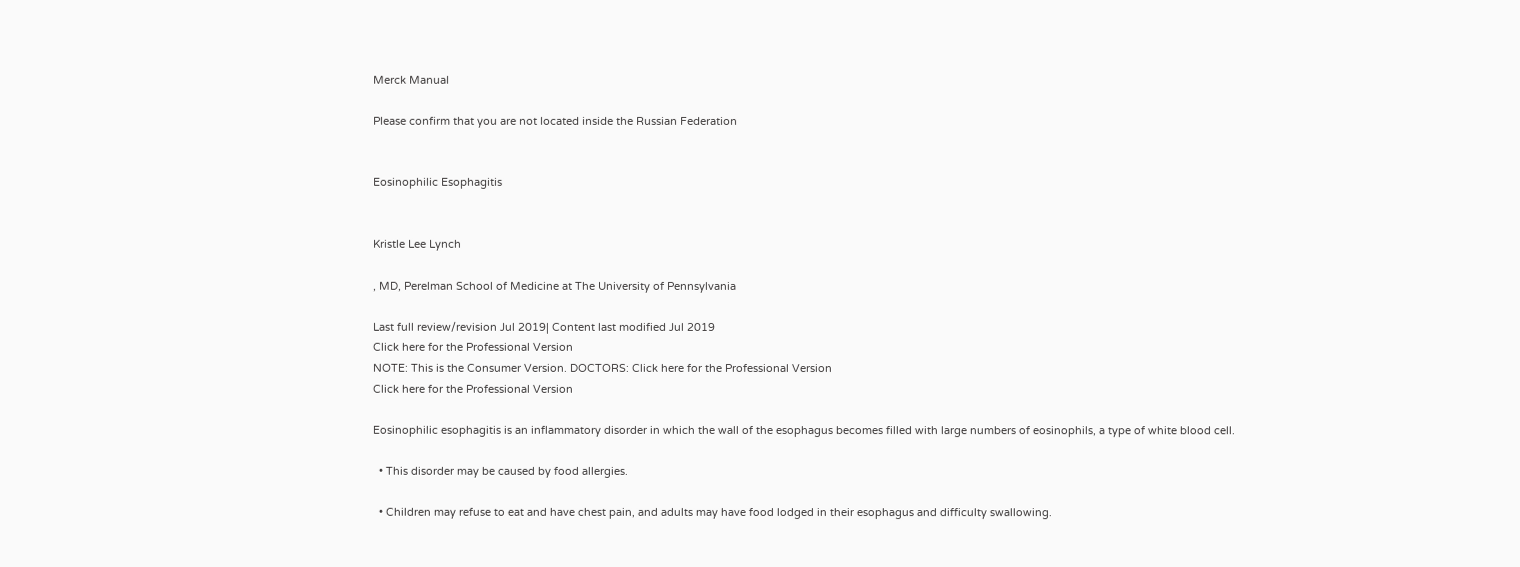Merck Manual

Please confirm that you are not located inside the Russian Federation


Eosinophilic Esophagitis


Kristle Lee Lynch

, MD, Perelman School of Medicine at The University of Pennsylvania

Last full review/revision Jul 2019| Content last modified Jul 2019
Click here for the Professional Version
NOTE: This is the Consumer Version. DOCTORS: Click here for the Professional Version
Click here for the Professional Version

Eosinophilic esophagitis is an inflammatory disorder in which the wall of the esophagus becomes filled with large numbers of eosinophils, a type of white blood cell.

  • This disorder may be caused by food allergies.

  • Children may refuse to eat and have chest pain, and adults may have food lodged in their esophagus and difficulty swallowing.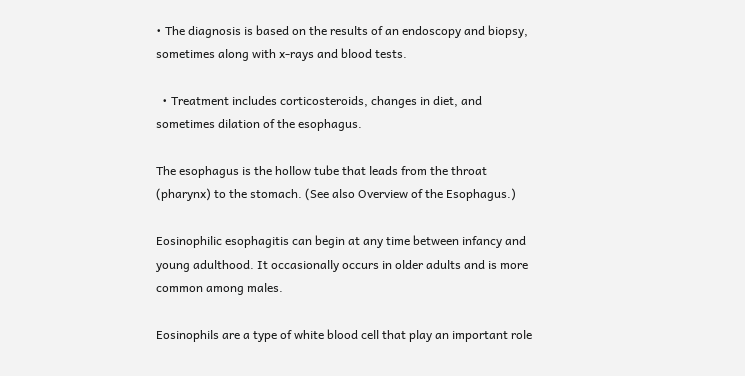• The diagnosis is based on the results of an endoscopy and biopsy, sometimes along with x-rays and blood tests.

  • Treatment includes corticosteroids, changes in diet, and sometimes dilation of the esophagus.

The esophagus is the hollow tube that leads from the throat (pharynx) to the stomach. (See also Overview of the Esophagus.)

Eosinophilic esophagitis can begin at any time between infancy and young adulthood. It occasionally occurs in older adults and is more common among males.

Eosinophils are a type of white blood cell that play an important role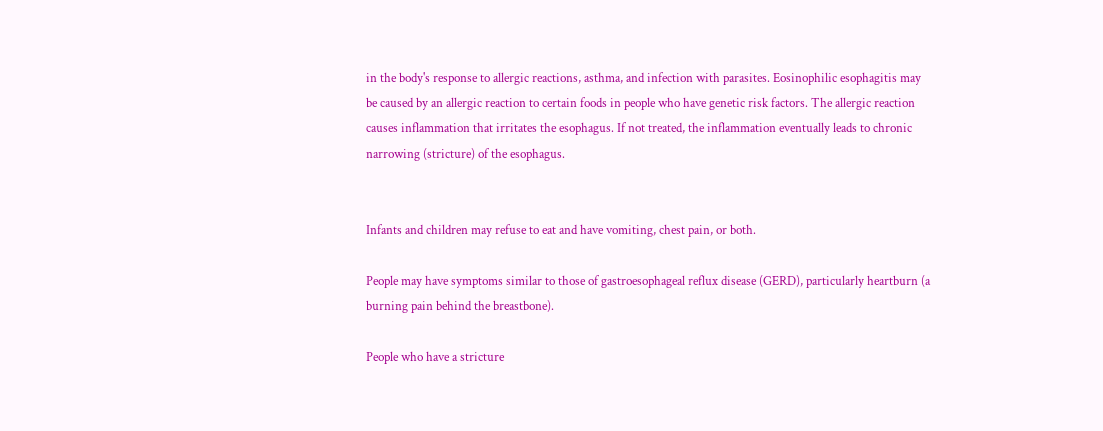in the body's response to allergic reactions, asthma, and infection with parasites. Eosinophilic esophagitis may be caused by an allergic reaction to certain foods in people who have genetic risk factors. The allergic reaction causes inflammation that irritates the esophagus. If not treated, the inflammation eventually leads to chronic narrowing (stricture) of the esophagus.


Infants and children may refuse to eat and have vomiting, chest pain, or both.

People may have symptoms similar to those of gastroesophageal reflux disease (GERD), particularly heartburn (a burning pain behind the breastbone).

People who have a stricture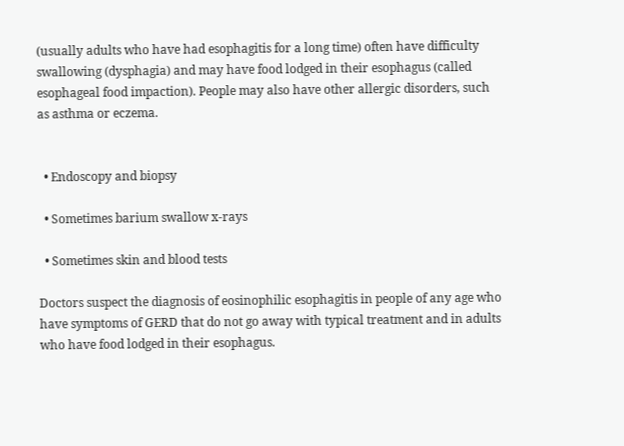(usually adults who have had esophagitis for a long time) often have difficulty swallowing (dysphagia) and may have food lodged in their esophagus (called esophageal food impaction). People may also have other allergic disorders, such as asthma or eczema.


  • Endoscopy and biopsy

  • Sometimes barium swallow x-rays

  • Sometimes skin and blood tests

Doctors suspect the diagnosis of eosinophilic esophagitis in people of any age who have symptoms of GERD that do not go away with typical treatment and in adults who have food lodged in their esophagus.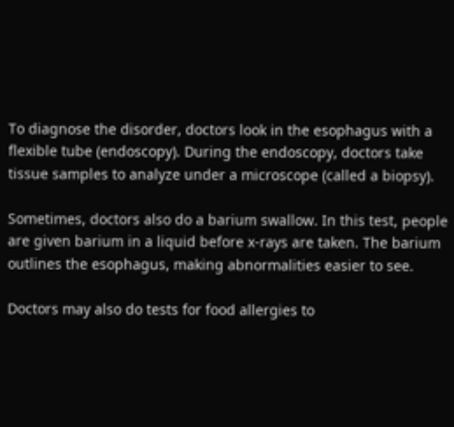To diagnose the disorder, doctors look in the esophagus with a flexible tube (endoscopy). During the endoscopy, doctors take tissue samples to analyze under a microscope (called a biopsy).

Sometimes, doctors also do a barium swallow. In this test, people are given barium in a liquid before x-rays are taken. The barium outlines the esophagus, making abnormalities easier to see.

Doctors may also do tests for food allergies to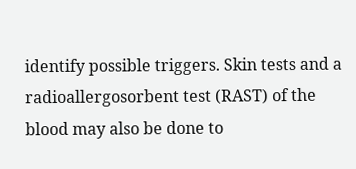identify possible triggers. Skin tests and a radioallergosorbent test (RAST) of the blood may also be done to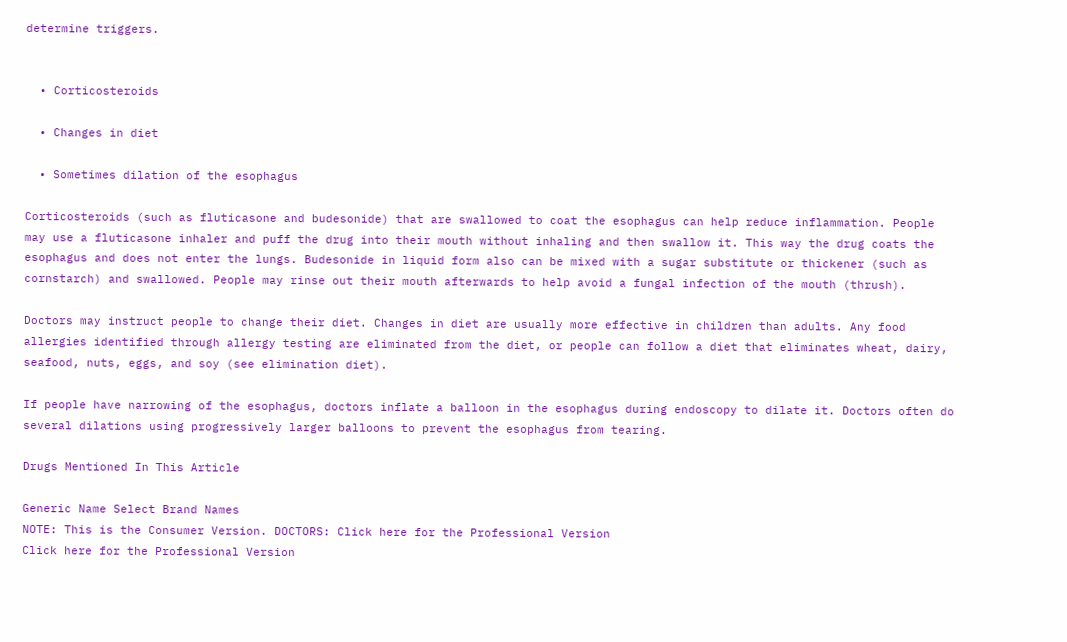determine triggers.


  • Corticosteroids

  • Changes in diet

  • Sometimes dilation of the esophagus

Corticosteroids (such as fluticasone and budesonide) that are swallowed to coat the esophagus can help reduce inflammation. People may use a fluticasone inhaler and puff the drug into their mouth without inhaling and then swallow it. This way the drug coats the esophagus and does not enter the lungs. Budesonide in liquid form also can be mixed with a sugar substitute or thickener (such as cornstarch) and swallowed. People may rinse out their mouth afterwards to help avoid a fungal infection of the mouth (thrush).

Doctors may instruct people to change their diet. Changes in diet are usually more effective in children than adults. Any food allergies identified through allergy testing are eliminated from the diet, or people can follow a diet that eliminates wheat, dairy, seafood, nuts, eggs, and soy (see elimination diet).

If people have narrowing of the esophagus, doctors inflate a balloon in the esophagus during endoscopy to dilate it. Doctors often do several dilations using progressively larger balloons to prevent the esophagus from tearing.

Drugs Mentioned In This Article

Generic Name Select Brand Names
NOTE: This is the Consumer Version. DOCTORS: Click here for the Professional Version
Click here for the Professional Version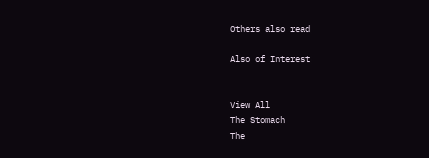Others also read

Also of Interest


View All
The Stomach
The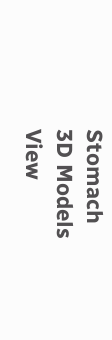Stomach
3D Models
View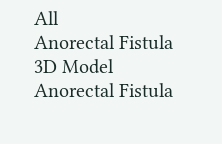All
Anorectal Fistula
3D Model
Anorectal Fistula